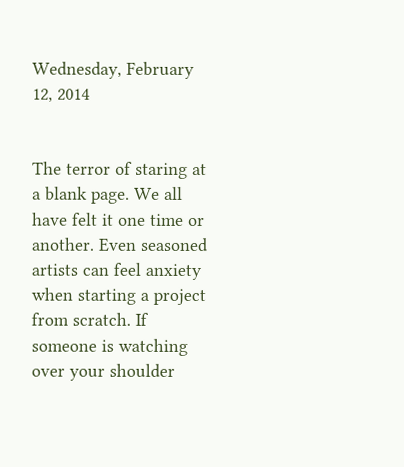Wednesday, February 12, 2014


The terror of staring at a blank page. We all have felt it one time or another. Even seasoned artists can feel anxiety when starting a project from scratch. If someone is watching over your shoulder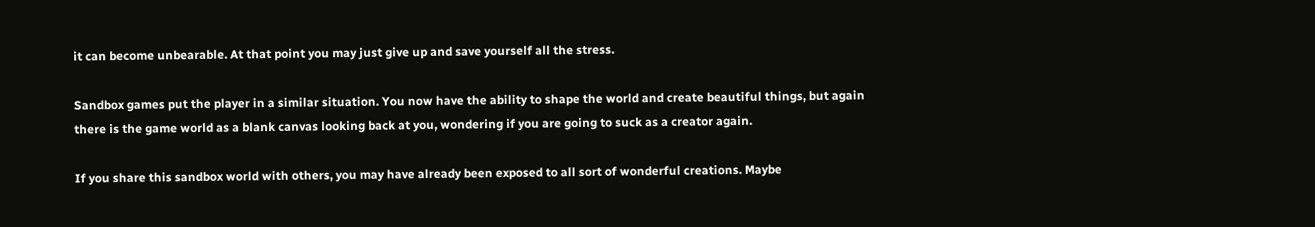it can become unbearable. At that point you may just give up and save yourself all the stress.

Sandbox games put the player in a similar situation. You now have the ability to shape the world and create beautiful things, but again there is the game world as a blank canvas looking back at you, wondering if you are going to suck as a creator again.

If you share this sandbox world with others, you may have already been exposed to all sort of wonderful creations. Maybe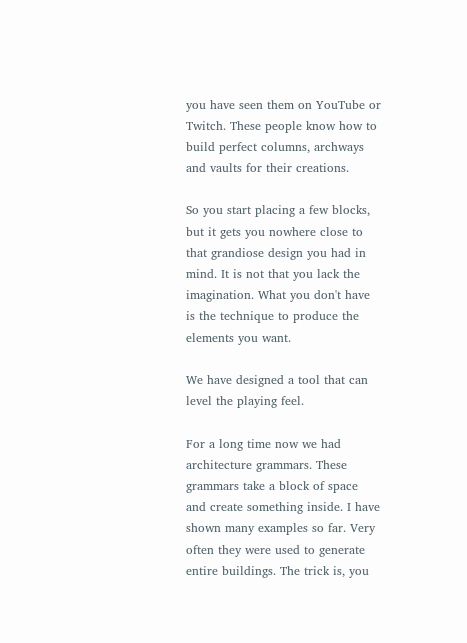you have seen them on YouTube or Twitch. These people know how to build perfect columns, archways and vaults for their creations.

So you start placing a few blocks, but it gets you nowhere close to that grandiose design you had in mind. It is not that you lack the imagination. What you don't have is the technique to produce the elements you want.

We have designed a tool that can level the playing feel.

For a long time now we had architecture grammars. These grammars take a block of space and create something inside. I have shown many examples so far. Very often they were used to generate entire buildings. The trick is, you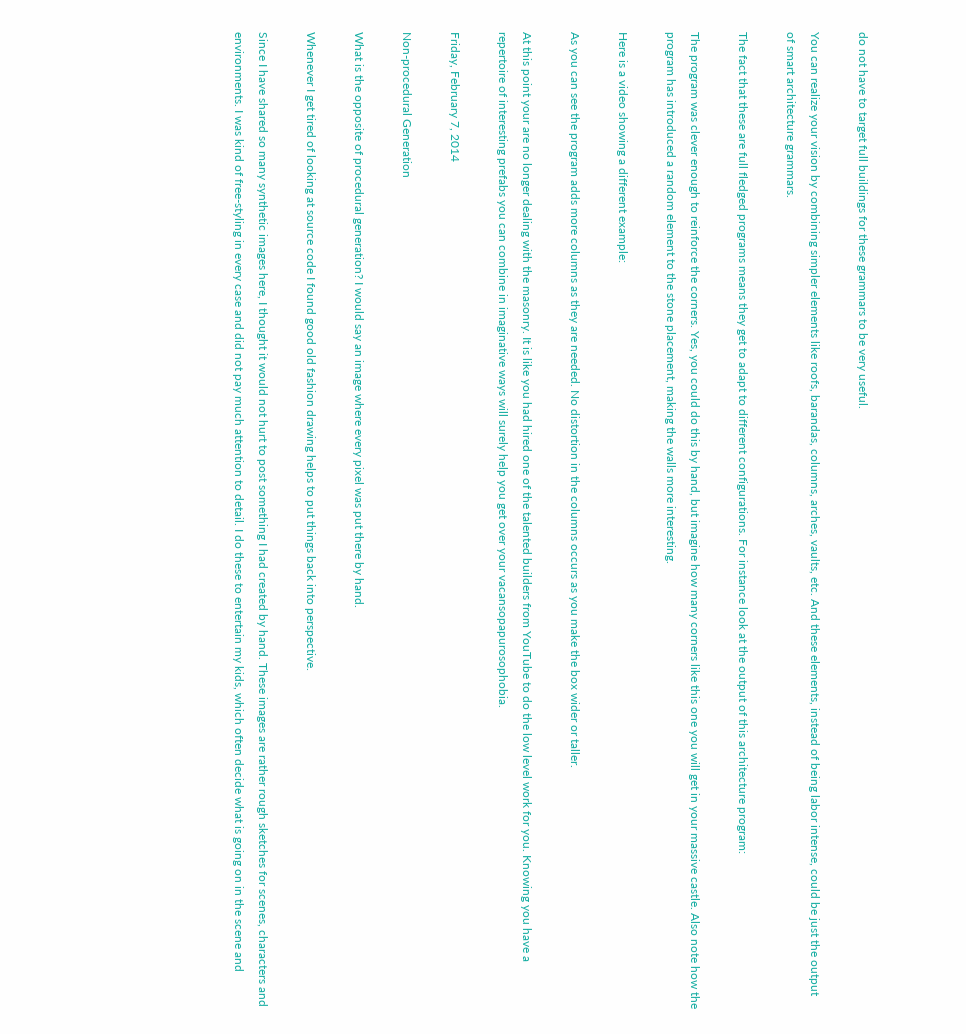do not have to target full buildings for these grammars to be very useful.

You can realize your vision by combining simpler elements like roofs, barandas, columns, arches, vaults, etc. And these elements, instead of being labor intense, could be just the output of smart architecture grammars.

The fact that these are full fledged programs means they get to adapt to different configurations. For instance look at the output of this architecture program:

The program was clever enough to reinforce the corners. Yes, you could do this by hand, but imagine how many corners like this one you will get in your massive castle. Also note how the program has introduced a random element to the stone placement, making the walls more interesting.

Here is a video showing a different example:

As you can see the program adds more columns as they are needed. No distortion in the columns occurs as you make the box wider or taller.

At this point your are no longer dealing with the masonry. It is like you had hired one of the talented builders from YouTube to do the low level work for you. Knowing you have a repertoire of interesting prefabs you can combine in imaginative ways will surely help you get over your vacansopapurosophobia.

Friday, February 7, 2014

Non-procedural Generation

What is the opposite of procedural generation? I would say an image where every pixel was put there by hand.

Whenever I get tired of looking at source code I found good old fashion drawing helps to put things back into perspective.

Since I have shared so many synthetic images here, I thought it would not hurt to post something I had created by hand. These images are rather rough sketches for scenes, characters and environments. I was kind of free-styling in every case and did not pay much attention to detail. I do these to entertain my kids, which often decide what is going on in the scene and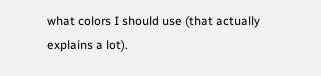what colors I should use (that actually explains a lot).